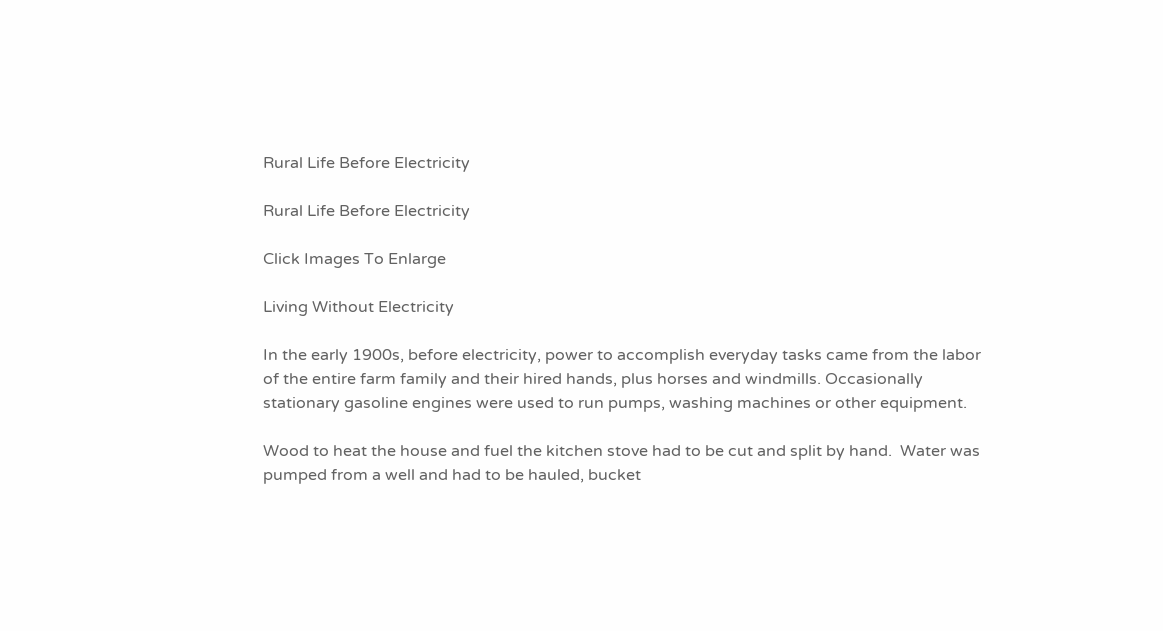Rural Life Before Electricity

Rural Life Before Electricity

Click Images To Enlarge

Living Without Electricity

In the early 1900s, before electricity, power to accomplish everyday tasks came from the labor of the entire farm family and their hired hands, plus horses and windmills. Occasionally stationary gasoline engines were used to run pumps, washing machines or other equipment.

Wood to heat the house and fuel the kitchen stove had to be cut and split by hand.  Water was pumped from a well and had to be hauled, bucket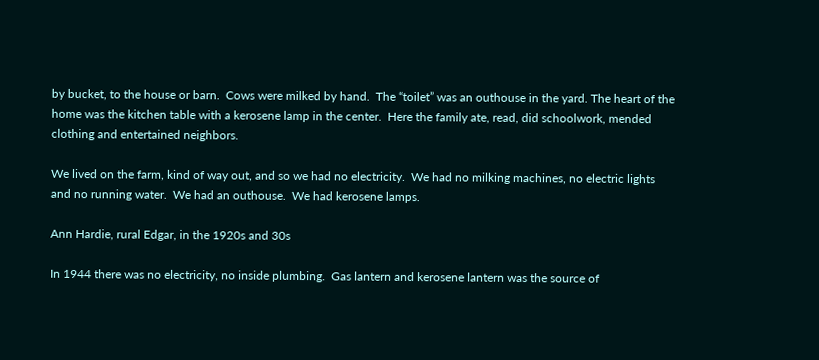by bucket, to the house or barn.  Cows were milked by hand.  The “toilet” was an outhouse in the yard. The heart of the home was the kitchen table with a kerosene lamp in the center.  Here the family ate, read, did schoolwork, mended clothing and entertained neighbors.

We lived on the farm, kind of way out, and so we had no electricity.  We had no milking machines, no electric lights and no running water.  We had an outhouse.  We had kerosene lamps.

Ann Hardie, rural Edgar, in the 1920s and 30s

In 1944 there was no electricity, no inside plumbing.  Gas lantern and kerosene lantern was the source of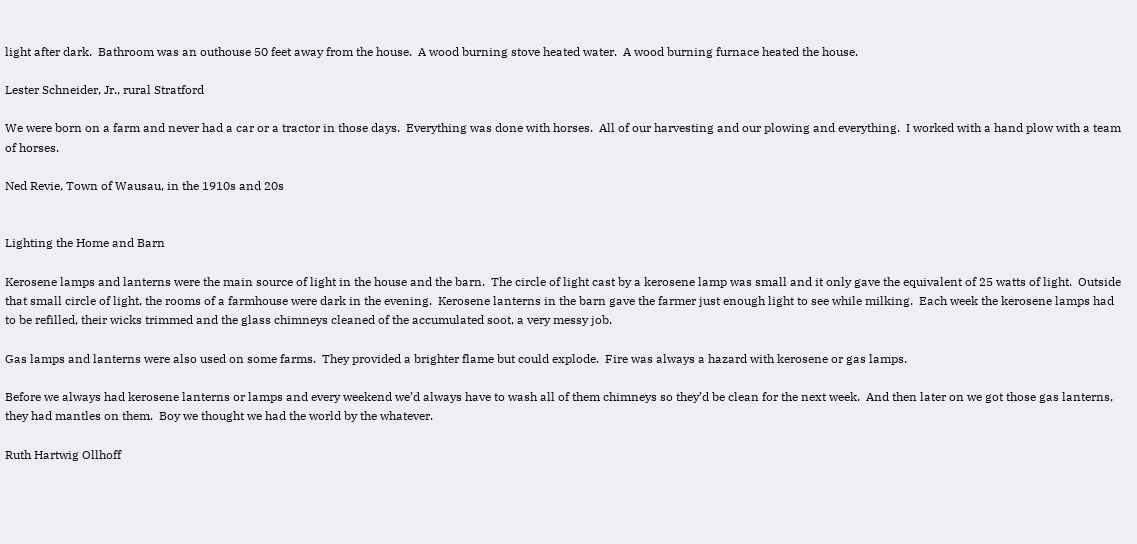light after dark.  Bathroom was an outhouse 50 feet away from the house.  A wood burning stove heated water.  A wood burning furnace heated the house.

Lester Schneider, Jr., rural Stratford

We were born on a farm and never had a car or a tractor in those days.  Everything was done with horses.  All of our harvesting and our plowing and everything.  I worked with a hand plow with a team of horses.

Ned Revie, Town of Wausau, in the 1910s and 20s


Lighting the Home and Barn

Kerosene lamps and lanterns were the main source of light in the house and the barn.  The circle of light cast by a kerosene lamp was small and it only gave the equivalent of 25 watts of light.  Outside that small circle of light, the rooms of a farmhouse were dark in the evening.  Kerosene lanterns in the barn gave the farmer just enough light to see while milking.  Each week the kerosene lamps had to be refilled, their wicks trimmed and the glass chimneys cleaned of the accumulated soot, a very messy job.

Gas lamps and lanterns were also used on some farms.  They provided a brighter flame but could explode.  Fire was always a hazard with kerosene or gas lamps.

Before we always had kerosene lanterns or lamps and every weekend we’d always have to wash all of them chimneys so they’d be clean for the next week.  And then later on we got those gas lanterns, they had mantles on them.  Boy we thought we had the world by the whatever.

Ruth Hartwig Ollhoff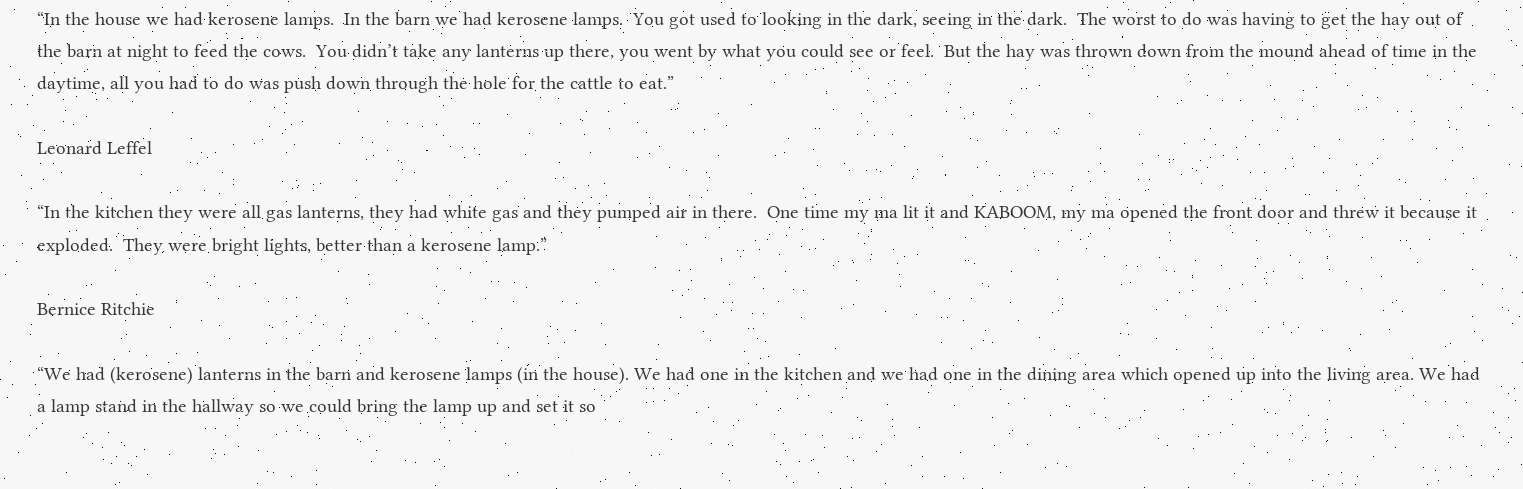“In the house we had kerosene lamps.  In the barn we had kerosene lamps.  You got used to looking in the dark, seeing in the dark.  The worst to do was having to get the hay out of the barn at night to feed the cows.  You didn’t take any lanterns up there, you went by what you could see or feel.  But the hay was thrown down from the mound ahead of time in the daytime, all you had to do was push down through the hole for the cattle to eat.”

Leonard Leffel

“In the kitchen they were all gas lanterns, they had white gas and they pumped air in there.  One time my ma lit it and KABOOM, my ma opened the front door and threw it because it exploded.  They were bright lights, better than a kerosene lamp.”

Bernice Ritchie

“We had (kerosene) lanterns in the barn and kerosene lamps (in the house). We had one in the kitchen and we had one in the dining area which opened up into the living area. We had a lamp stand in the hallway so we could bring the lamp up and set it so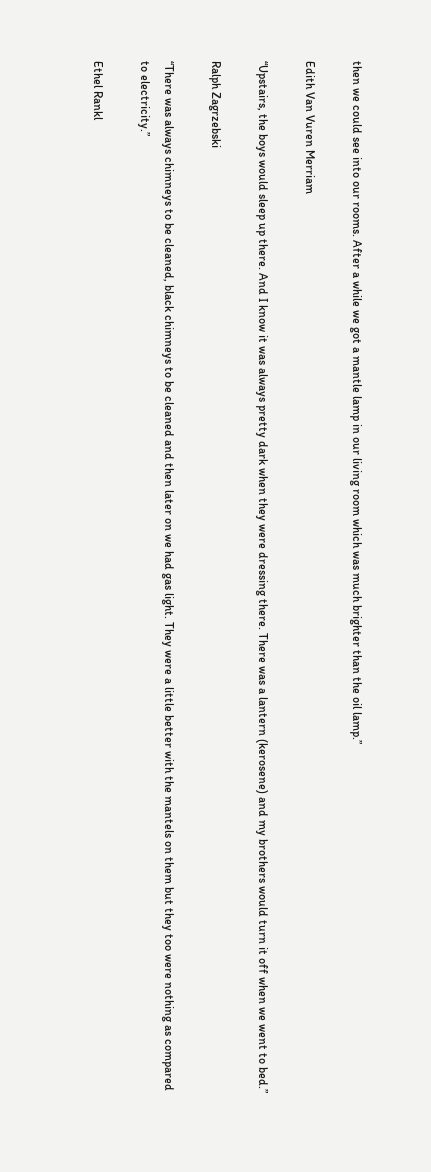then we could see into our rooms. After a while we got a mantle lamp in our living room which was much brighter than the oil lamp.”

Edith Van Vuren Merriam

“Upstairs, the boys would sleep up there. And I know it was always pretty dark when they were dressing there. There was a lantern (kerosene) and my brothers would turn it off when we went to bed.”

Ralph Zagrzebski

“There was always chimneys to be cleaned, black chimneys to be cleaned and then later on we had gas light. They were a little better with the mantels on them but they too were nothing as compared to electricity.”

Ethel Rankl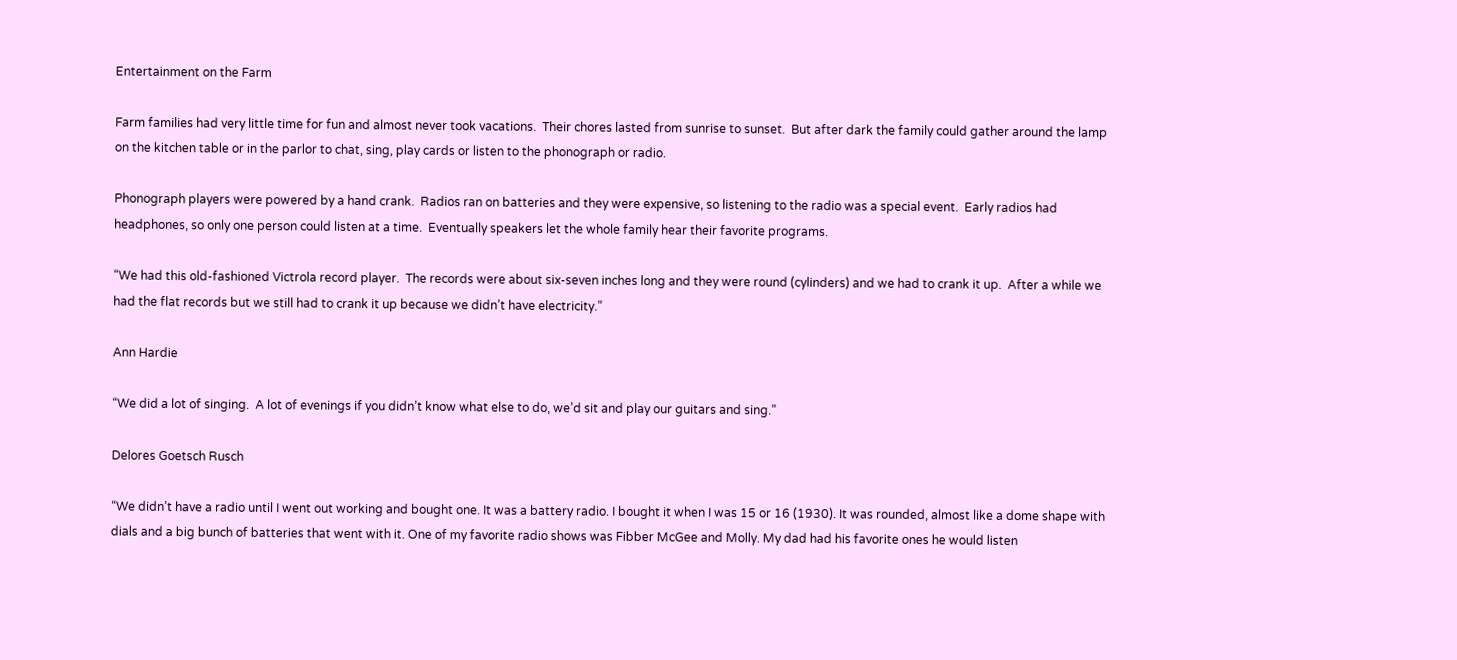Entertainment on the Farm

Farm families had very little time for fun and almost never took vacations.  Their chores lasted from sunrise to sunset.  But after dark the family could gather around the lamp on the kitchen table or in the parlor to chat, sing, play cards or listen to the phonograph or radio.

Phonograph players were powered by a hand crank.  Radios ran on batteries and they were expensive, so listening to the radio was a special event.  Early radios had headphones, so only one person could listen at a time.  Eventually speakers let the whole family hear their favorite programs.

“We had this old-fashioned Victrola record player.  The records were about six-seven inches long and they were round (cylinders) and we had to crank it up.  After a while we had the flat records but we still had to crank it up because we didn’t have electricity.”

Ann Hardie

“We did a lot of singing.  A lot of evenings if you didn’t know what else to do, we’d sit and play our guitars and sing.”

Delores Goetsch Rusch

“We didn’t have a radio until I went out working and bought one. It was a battery radio. I bought it when I was 15 or 16 (1930). It was rounded, almost like a dome shape with dials and a big bunch of batteries that went with it. One of my favorite radio shows was Fibber McGee and Molly. My dad had his favorite ones he would listen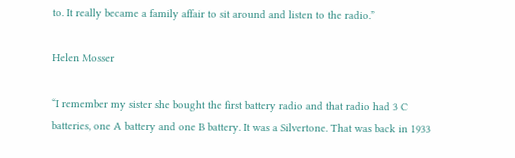to. It really became a family affair to sit around and listen to the radio.”

Helen Mosser

“I remember my sister she bought the first battery radio and that radio had 3 C batteries, one A battery and one B battery. It was a Silvertone. That was back in 1933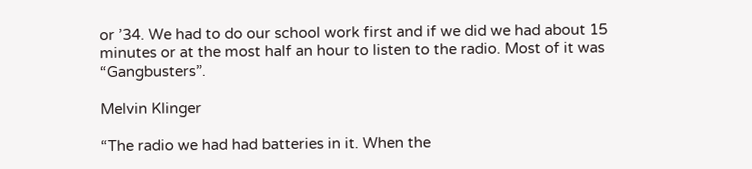or ’34. We had to do our school work first and if we did we had about 15 minutes or at the most half an hour to listen to the radio. Most of it was “Gangbusters”.

Melvin Klinger

“The radio we had had batteries in it. When the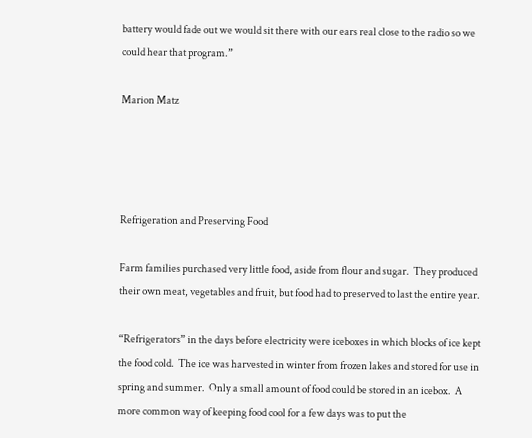battery would fade out we would sit there with our ears real close to the radio so we could hear that program.”

Marion Matz




Refrigeration and Preserving Food

Farm families purchased very little food, aside from flour and sugar.  They produced their own meat, vegetables and fruit, but food had to preserved to last the entire year.

“Refrigerators” in the days before electricity were iceboxes in which blocks of ice kept the food cold.  The ice was harvested in winter from frozen lakes and stored for use in spring and summer.  Only a small amount of food could be stored in an icebox.  A more common way of keeping food cool for a few days was to put the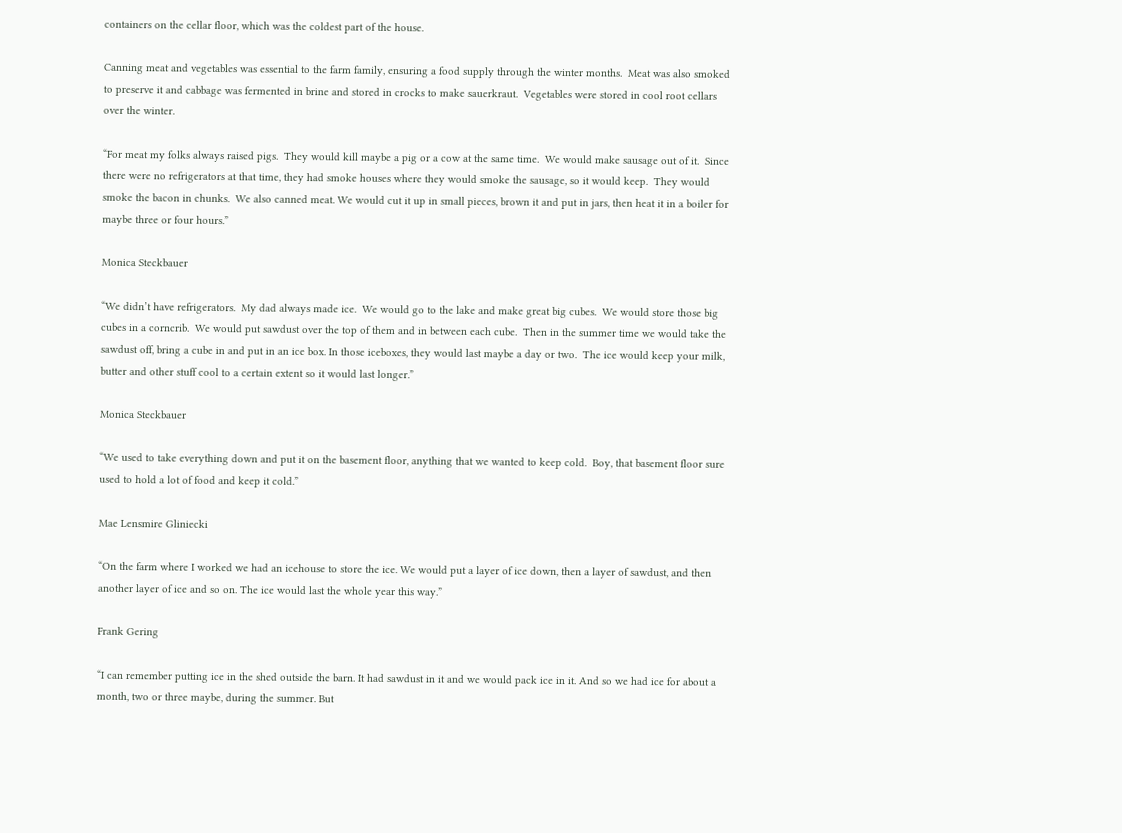containers on the cellar floor, which was the coldest part of the house.

Canning meat and vegetables was essential to the farm family, ensuring a food supply through the winter months.  Meat was also smoked to preserve it and cabbage was fermented in brine and stored in crocks to make sauerkraut.  Vegetables were stored in cool root cellars over the winter.

“For meat my folks always raised pigs.  They would kill maybe a pig or a cow at the same time.  We would make sausage out of it.  Since there were no refrigerators at that time, they had smoke houses where they would smoke the sausage, so it would keep.  They would smoke the bacon in chunks.  We also canned meat. We would cut it up in small pieces, brown it and put in jars, then heat it in a boiler for maybe three or four hours.”

Monica Steckbauer

“We didn’t have refrigerators.  My dad always made ice.  We would go to the lake and make great big cubes.  We would store those big cubes in a corncrib.  We would put sawdust over the top of them and in between each cube.  Then in the summer time we would take the sawdust off, bring a cube in and put in an ice box. In those iceboxes, they would last maybe a day or two.  The ice would keep your milk, butter and other stuff cool to a certain extent so it would last longer.”

Monica Steckbauer

“We used to take everything down and put it on the basement floor, anything that we wanted to keep cold.  Boy, that basement floor sure used to hold a lot of food and keep it cold.”

Mae Lensmire Gliniecki

“On the farm where I worked we had an icehouse to store the ice. We would put a layer of ice down, then a layer of sawdust, and then another layer of ice and so on. The ice would last the whole year this way.”

Frank Gering

“I can remember putting ice in the shed outside the barn. It had sawdust in it and we would pack ice in it. And so we had ice for about a month, two or three maybe, during the summer. But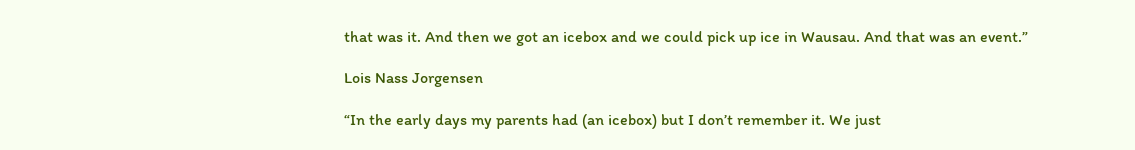that was it. And then we got an icebox and we could pick up ice in Wausau. And that was an event.”

Lois Nass Jorgensen

“In the early days my parents had (an icebox) but I don’t remember it. We just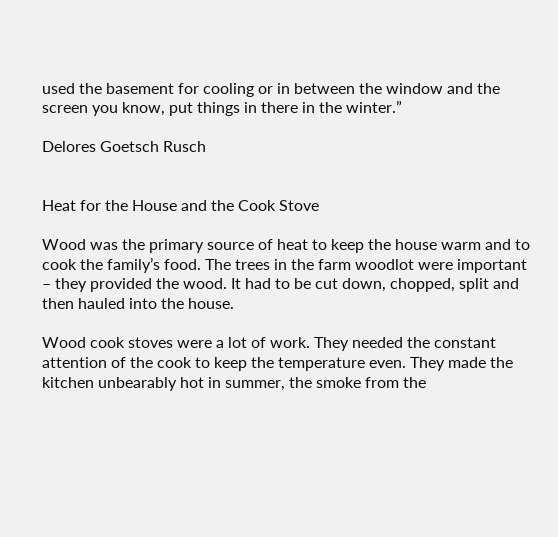used the basement for cooling or in between the window and the screen you know, put things in there in the winter.”

Delores Goetsch Rusch


Heat for the House and the Cook Stove

Wood was the primary source of heat to keep the house warm and to cook the family’s food. The trees in the farm woodlot were important – they provided the wood. It had to be cut down, chopped, split and then hauled into the house.

Wood cook stoves were a lot of work. They needed the constant attention of the cook to keep the temperature even. They made the kitchen unbearably hot in summer, the smoke from the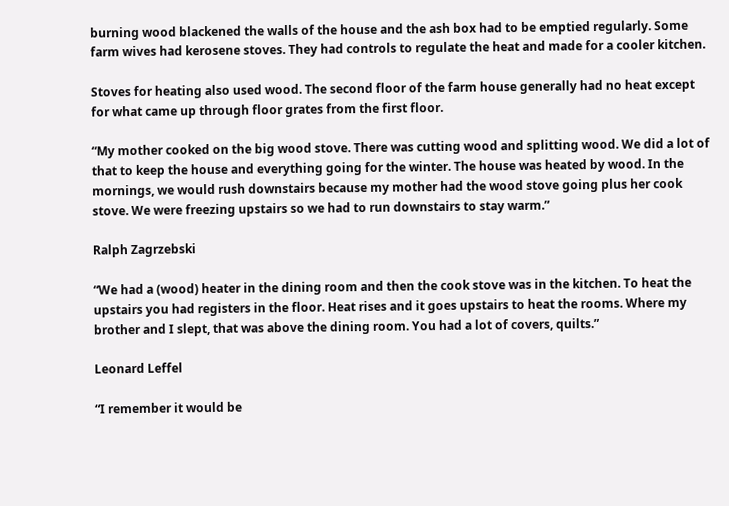burning wood blackened the walls of the house and the ash box had to be emptied regularly. Some farm wives had kerosene stoves. They had controls to regulate the heat and made for a cooler kitchen.

Stoves for heating also used wood. The second floor of the farm house generally had no heat except for what came up through floor grates from the first floor.

“My mother cooked on the big wood stove. There was cutting wood and splitting wood. We did a lot of that to keep the house and everything going for the winter. The house was heated by wood. In the mornings, we would rush downstairs because my mother had the wood stove going plus her cook stove. We were freezing upstairs so we had to run downstairs to stay warm.”

Ralph Zagrzebski

“We had a (wood) heater in the dining room and then the cook stove was in the kitchen. To heat the upstairs you had registers in the floor. Heat rises and it goes upstairs to heat the rooms. Where my brother and I slept, that was above the dining room. You had a lot of covers, quilts.”

Leonard Leffel

“I remember it would be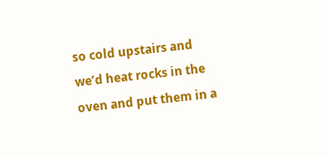so cold upstairs and we’d heat rocks in the oven and put them in a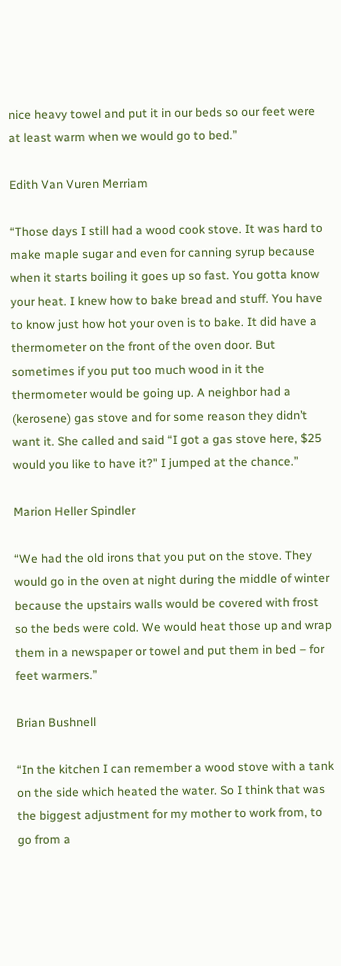nice heavy towel and put it in our beds so our feet were at least warm when we would go to bed.”

Edith Van Vuren Merriam

“Those days I still had a wood cook stove. It was hard to make maple sugar and even for canning syrup because when it starts boiling it goes up so fast. You gotta know your heat. I knew how to bake bread and stuff. You have to know just how hot your oven is to bake. It did have a thermometer on the front of the oven door. But sometimes if you put too much wood in it the thermometer would be going up. A neighbor had a (kerosene) gas stove and for some reason they didn’t want it. She called and said “I got a gas stove here, $25 would you like to have it?" I jumped at the chance.”

Marion Heller Spindler

“We had the old irons that you put on the stove. They would go in the oven at night during the middle of winter because the upstairs walls would be covered with frost so the beds were cold. We would heat those up and wrap them in a newspaper or towel and put them in bed – for feet warmers.”

Brian Bushnell

“In the kitchen I can remember a wood stove with a tank on the side which heated the water. So I think that was the biggest adjustment for my mother to work from, to go from a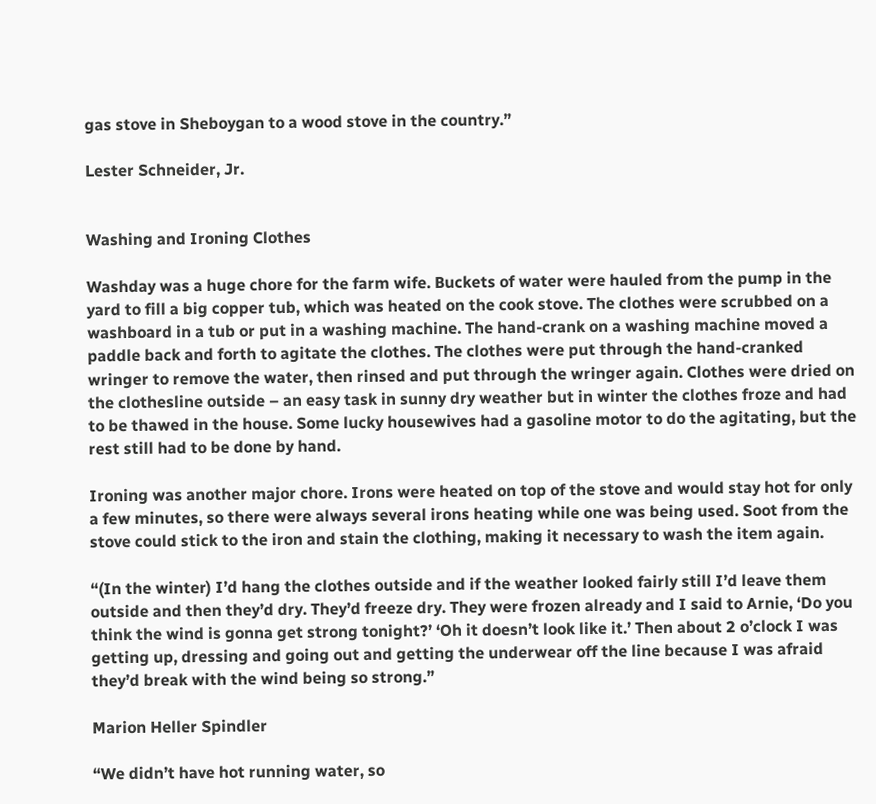gas stove in Sheboygan to a wood stove in the country.”

Lester Schneider, Jr.


Washing and Ironing Clothes

Washday was a huge chore for the farm wife. Buckets of water were hauled from the pump in the yard to fill a big copper tub, which was heated on the cook stove. The clothes were scrubbed on a washboard in a tub or put in a washing machine. The hand-crank on a washing machine moved a paddle back and forth to agitate the clothes. The clothes were put through the hand-cranked wringer to remove the water, then rinsed and put through the wringer again. Clothes were dried on the clothesline outside – an easy task in sunny dry weather but in winter the clothes froze and had to be thawed in the house. Some lucky housewives had a gasoline motor to do the agitating, but the rest still had to be done by hand.

Ironing was another major chore. Irons were heated on top of the stove and would stay hot for only a few minutes, so there were always several irons heating while one was being used. Soot from the stove could stick to the iron and stain the clothing, making it necessary to wash the item again.

“(In the winter) I’d hang the clothes outside and if the weather looked fairly still I’d leave them outside and then they’d dry. They’d freeze dry. They were frozen already and I said to Arnie, ‘Do you think the wind is gonna get strong tonight?’ ‘Oh it doesn’t look like it.’ Then about 2 o’clock I was getting up, dressing and going out and getting the underwear off the line because I was afraid they’d break with the wind being so strong.”

Marion Heller Spindler

“We didn’t have hot running water, so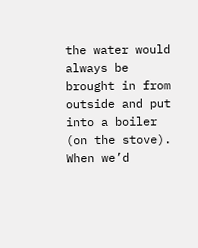the water would always be brought in from outside and put into a boiler (on the stove). When we’d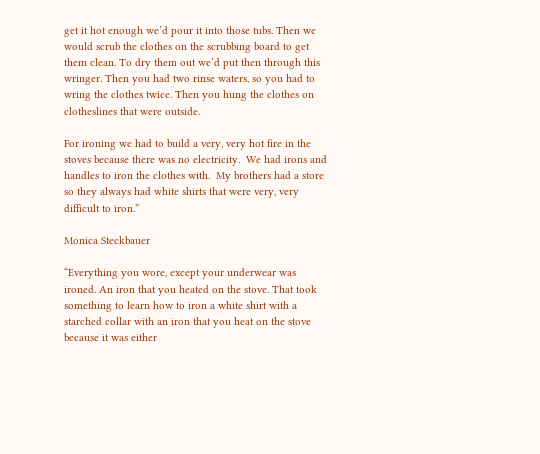get it hot enough we’d pour it into those tubs. Then we would scrub the clothes on the scrubbing board to get them clean. To dry them out we’d put then through this wringer. Then you had two rinse waters, so you had to wring the clothes twice. Then you hung the clothes on clotheslines that were outside.

For ironing we had to build a very, very hot fire in the stoves because there was no electricity.  We had irons and handles to iron the clothes with.  My brothers had a store so they always had white shirts that were very, very difficult to iron.”

Monica Steckbauer

“Everything you wore, except your underwear was ironed. An iron that you heated on the stove. That took something to learn how to iron a white shirt with a starched collar with an iron that you heat on the stove because it was either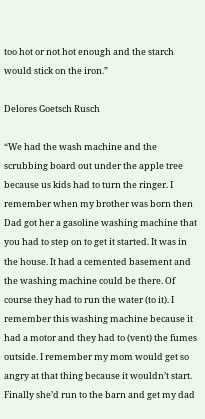too hot or not hot enough and the starch would stick on the iron.”

Delores Goetsch Rusch

“We had the wash machine and the scrubbing board out under the apple tree because us kids had to turn the ringer. I remember when my brother was born then Dad got her a gasoline washing machine that you had to step on to get it started. It was in the house. It had a cemented basement and the washing machine could be there. Of course they had to run the water (to it). I remember this washing machine because it had a motor and they had to (vent) the fumes outside. I remember my mom would get so angry at that thing because it wouldn’t start. Finally she’d run to the barn and get my dad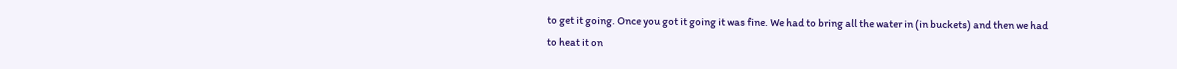to get it going. Once you got it going it was fine. We had to bring all the water in (in buckets) and then we had to heat it on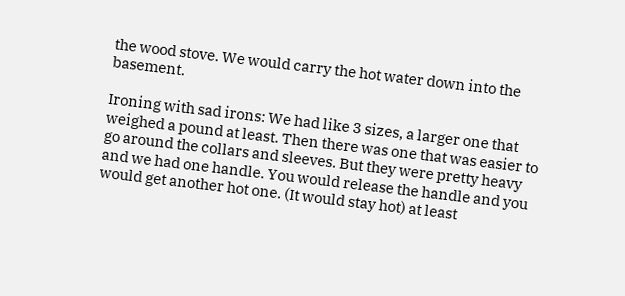the wood stove. We would carry the hot water down into the basement.

Ironing with sad irons: We had like 3 sizes, a larger one that weighed a pound at least. Then there was one that was easier to go around the collars and sleeves. But they were pretty heavy and we had one handle. You would release the handle and you would get another hot one. (It would stay hot) at least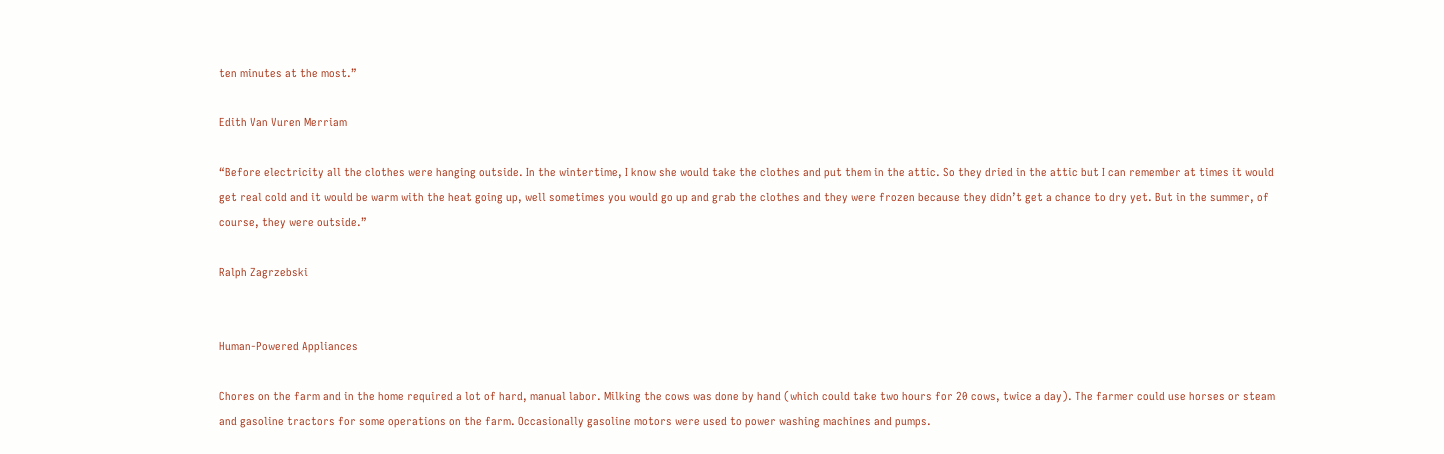ten minutes at the most.”

Edith Van Vuren Merriam

“Before electricity all the clothes were hanging outside. In the wintertime, I know she would take the clothes and put them in the attic. So they dried in the attic but I can remember at times it would get real cold and it would be warm with the heat going up, well sometimes you would go up and grab the clothes and they were frozen because they didn’t get a chance to dry yet. But in the summer, of course, they were outside.”

Ralph Zagrzebski


Human-Powered Appliances

Chores on the farm and in the home required a lot of hard, manual labor. Milking the cows was done by hand (which could take two hours for 20 cows, twice a day). The farmer could use horses or steam and gasoline tractors for some operations on the farm. Occasionally gasoline motors were used to power washing machines and pumps.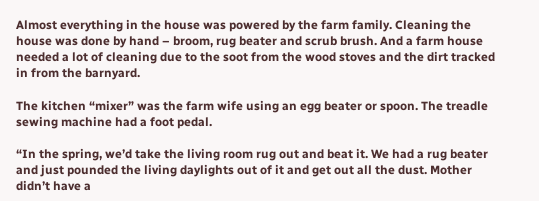Almost everything in the house was powered by the farm family. Cleaning the house was done by hand – broom, rug beater and scrub brush. And a farm house needed a lot of cleaning due to the soot from the wood stoves and the dirt tracked in from the barnyard.

The kitchen “mixer” was the farm wife using an egg beater or spoon. The treadle sewing machine had a foot pedal.

“In the spring, we’d take the living room rug out and beat it. We had a rug beater and just pounded the living daylights out of it and get out all the dust. Mother didn’t have a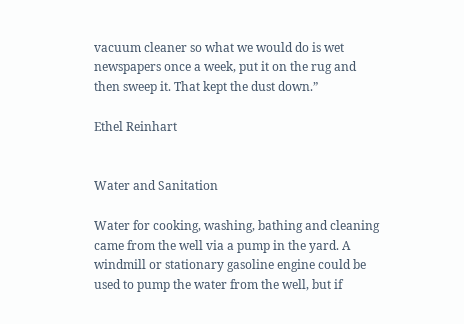vacuum cleaner so what we would do is wet newspapers once a week, put it on the rug and then sweep it. That kept the dust down.”

Ethel Reinhart


Water and Sanitation

Water for cooking, washing, bathing and cleaning came from the well via a pump in the yard. A windmill or stationary gasoline engine could be used to pump the water from the well, but if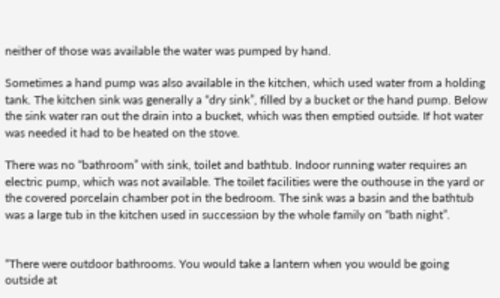neither of those was available the water was pumped by hand.

Sometimes a hand pump was also available in the kitchen, which used water from a holding tank. The kitchen sink was generally a “dry sink”, filled by a bucket or the hand pump. Below the sink water ran out the drain into a bucket, which was then emptied outside. If hot water was needed it had to be heated on the stove.

There was no “bathroom” with sink, toilet and bathtub. Indoor running water requires an electric pump, which was not available. The toilet facilities were the outhouse in the yard or the covered porcelain chamber pot in the bedroom. The sink was a basin and the bathtub was a large tub in the kitchen used in succession by the whole family on “bath night”.


“There were outdoor bathrooms. You would take a lantern when you would be going outside at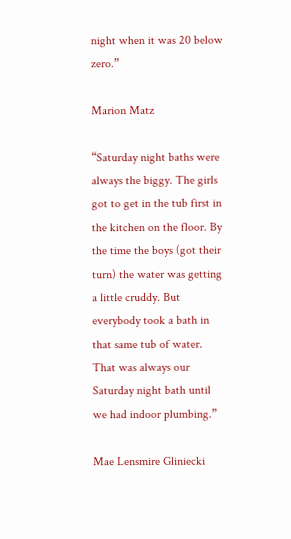night when it was 20 below zero.”

Marion Matz

“Saturday night baths were always the biggy. The girls got to get in the tub first in the kitchen on the floor. By the time the boys (got their turn) the water was getting a little cruddy. But everybody took a bath in that same tub of water. That was always our Saturday night bath until we had indoor plumbing.”

Mae Lensmire Gliniecki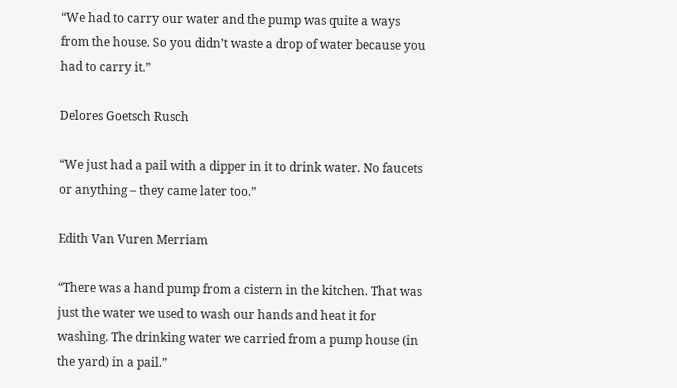“We had to carry our water and the pump was quite a ways from the house. So you didn’t waste a drop of water because you had to carry it.”

Delores Goetsch Rusch

“We just had a pail with a dipper in it to drink water. No faucets or anything – they came later too.”

Edith Van Vuren Merriam

“There was a hand pump from a cistern in the kitchen. That was just the water we used to wash our hands and heat it for washing. The drinking water we carried from a pump house (in the yard) in a pail.”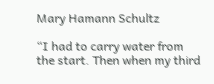Mary Hamann Schultz

“I had to carry water from the start. Then when my third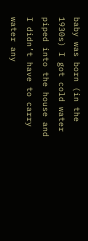baby was born (in the 1930s) I got cold water piped into the house and I didn’t have to carry water any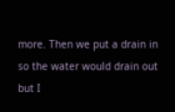more. Then we put a drain in so the water would drain out but I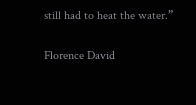still had to heat the water.”

Florence David